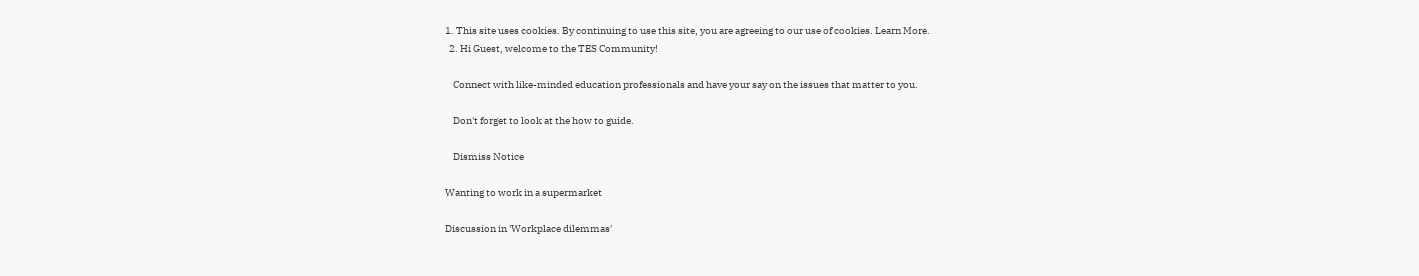1. This site uses cookies. By continuing to use this site, you are agreeing to our use of cookies. Learn More.
  2. Hi Guest, welcome to the TES Community!

    Connect with like-minded education professionals and have your say on the issues that matter to you.

    Don't forget to look at the how to guide.

    Dismiss Notice

Wanting to work in a supermarket

Discussion in 'Workplace dilemmas'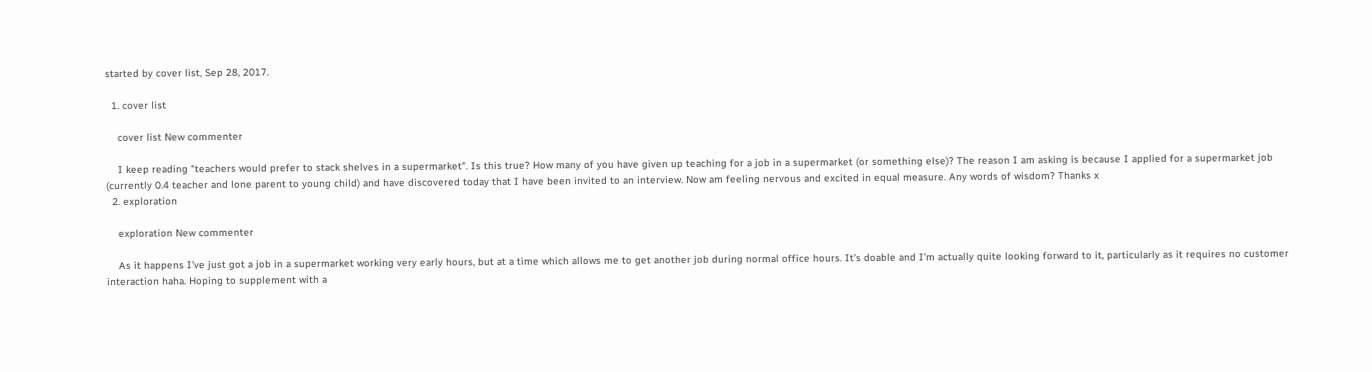started by cover list, Sep 28, 2017.

  1. cover list

    cover list New commenter

    I keep reading "teachers would prefer to stack shelves in a supermarket". Is this true? How many of you have given up teaching for a job in a supermarket (or something else)? The reason I am asking is because I applied for a supermarket job (currently 0.4 teacher and lone parent to young child) and have discovered today that I have been invited to an interview. Now am feeling nervous and excited in equal measure. Any words of wisdom? Thanks x
  2. exploration

    exploration New commenter

    As it happens I’ve just got a job in a supermarket working very early hours, but at a time which allows me to get another job during normal office hours. It’s doable and I’m actually quite looking forward to it, particularly as it requires no customer interaction haha. Hoping to supplement with a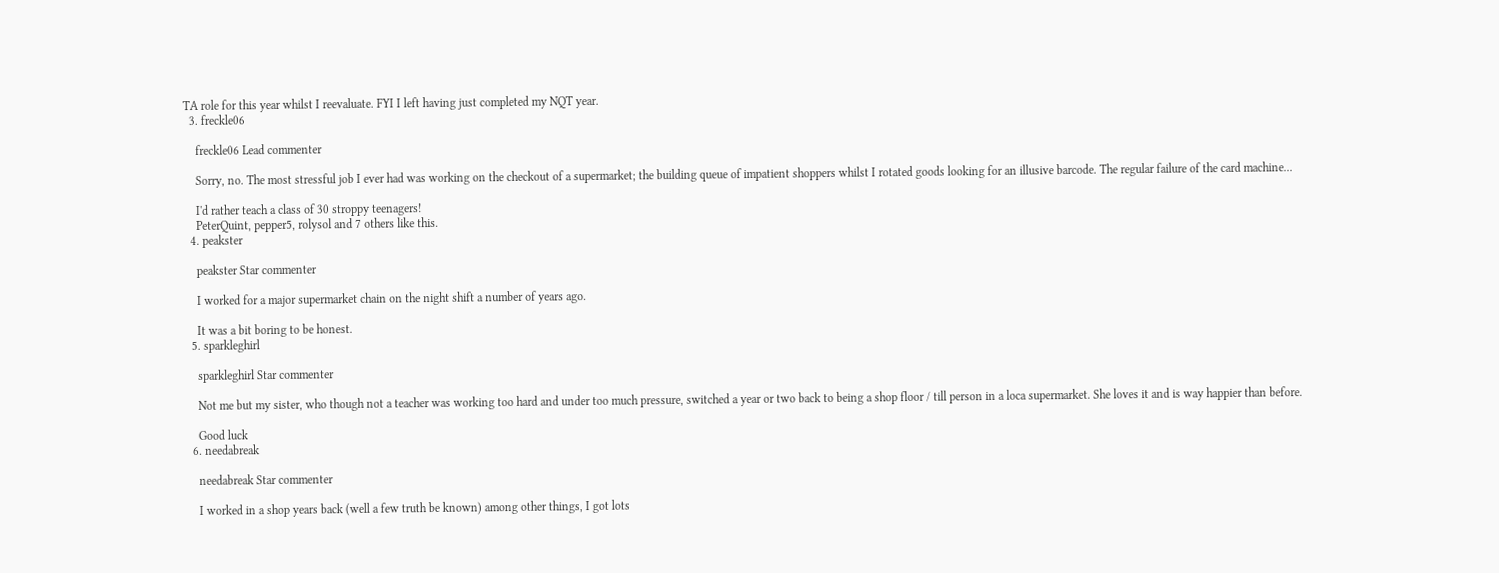TA role for this year whilst I reevaluate. FYI I left having just completed my NQT year.
  3. freckle06

    freckle06 Lead commenter

    Sorry, no. The most stressful job I ever had was working on the checkout of a supermarket; the building queue of impatient shoppers whilst I rotated goods looking for an illusive barcode. The regular failure of the card machine...

    I'd rather teach a class of 30 stroppy teenagers!
    PeterQuint, pepper5, rolysol and 7 others like this.
  4. peakster

    peakster Star commenter

    I worked for a major supermarket chain on the night shift a number of years ago.

    It was a bit boring to be honest.
  5. sparkleghirl

    sparkleghirl Star commenter

    Not me but my sister, who though not a teacher was working too hard and under too much pressure, switched a year or two back to being a shop floor / till person in a loca supermarket. She loves it and is way happier than before.

    Good luck
  6. needabreak

    needabreak Star commenter

    I worked in a shop years back (well a few truth be known) among other things, I got lots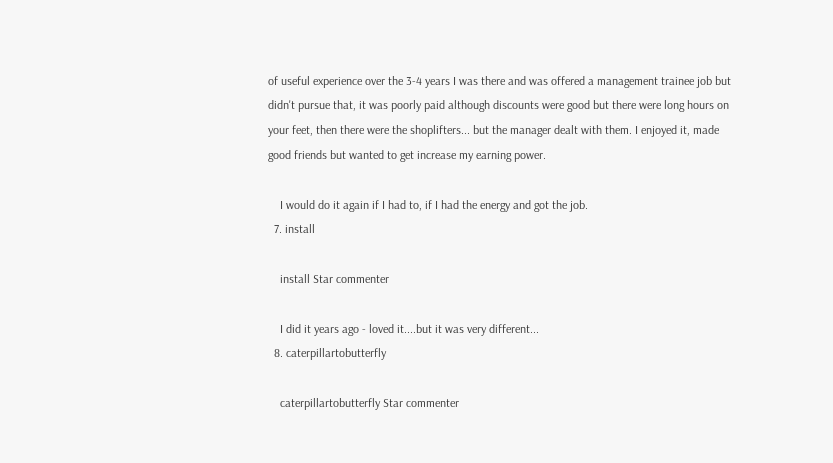of useful experience over the 3-4 years I was there and was offered a management trainee job but didn't pursue that, it was poorly paid although discounts were good but there were long hours on your feet, then there were the shoplifters... but the manager dealt with them. I enjoyed it, made good friends but wanted to get increase my earning power.

    I would do it again if I had to, if I had the energy and got the job.
  7. install

    install Star commenter

    I did it years ago - loved it....but it was very different...
  8. caterpillartobutterfly

    caterpillartobutterfly Star commenter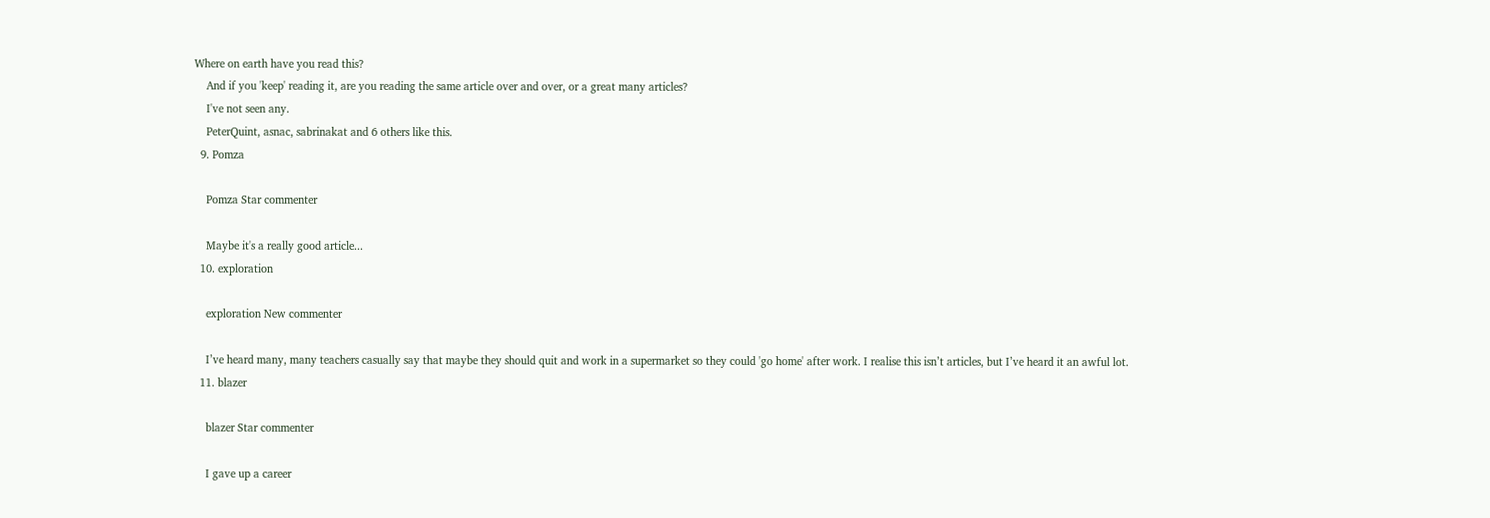Where on earth have you read this?
    And if you 'keep' reading it, are you reading the same article over and over, or a great many articles?
    I've not seen any.
    PeterQuint, asnac, sabrinakat and 6 others like this.
  9. Pomza

    Pomza Star commenter

    Maybe it's a really good article...
  10. exploration

    exploration New commenter

    I’ve heard many, many teachers casually say that maybe they should quit and work in a supermarket so they could 'go home' after work. I realise this isn’t articles, but I’ve heard it an awful lot.
  11. blazer

    blazer Star commenter

    I gave up a career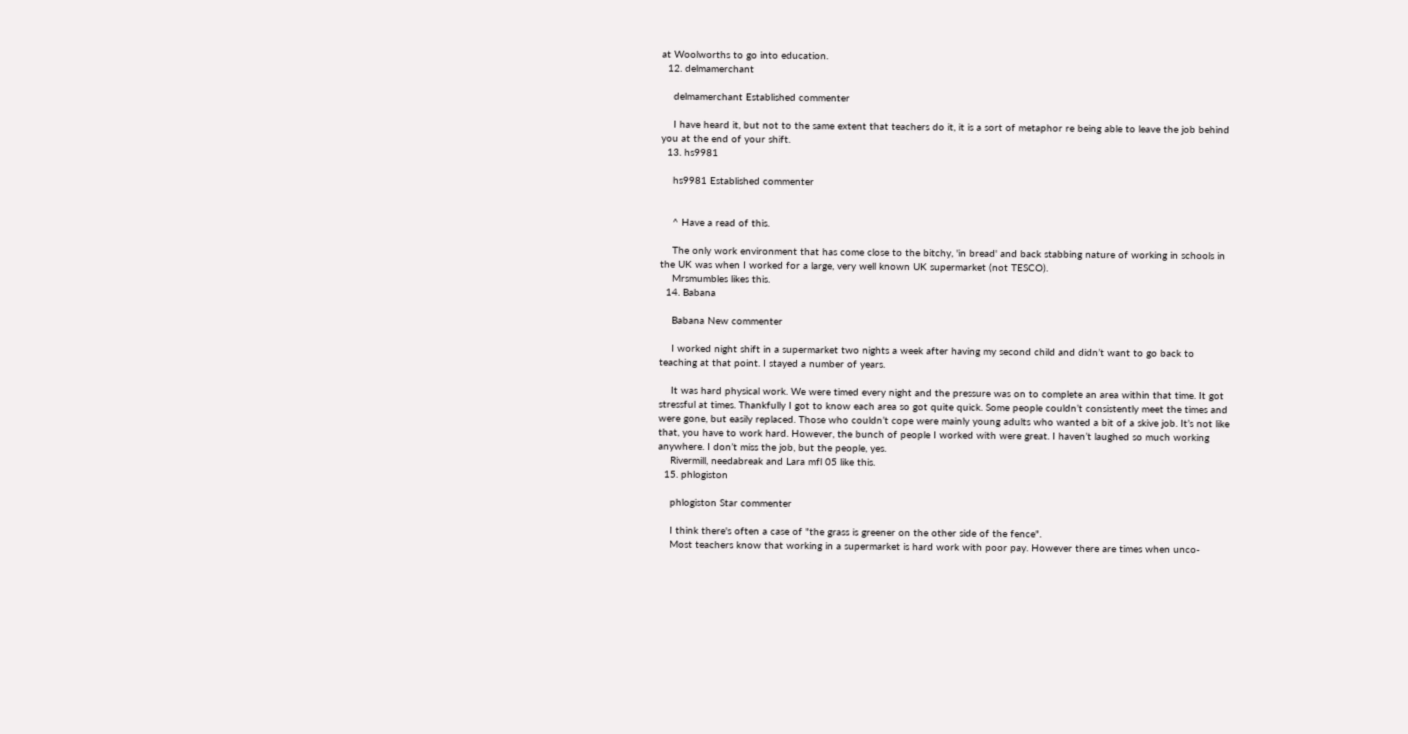at Woolworths to go into education.
  12. delmamerchant

    delmamerchant Established commenter

    I have heard it, but not to the same extent that teachers do it, it is a sort of metaphor re being able to leave the job behind you at the end of your shift.
  13. hs9981

    hs9981 Established commenter


    ^ Have a read of this.

    The only work environment that has come close to the bitchy, 'in bread' and back stabbing nature of working in schools in the UK was when I worked for a large, very well known UK supermarket (not TESCO).
    Mrsmumbles likes this.
  14. Babana

    Babana New commenter

    I worked night shift in a supermarket two nights a week after having my second child and didn’t want to go back to teaching at that point. I stayed a number of years.

    It was hard physical work. We were timed every night and the pressure was on to complete an area within that time. It got stressful at times. Thankfully I got to know each area so got quite quick. Some people couldn’t consistently meet the times and were gone, but easily replaced. Those who couldn’t cope were mainly young adults who wanted a bit of a skive job. It’s not like that, you have to work hard. However, the bunch of people I worked with were great. I haven’t laughed so much working anywhere. I don’t miss the job, but the people, yes.
    Rivermill, needabreak and Lara mfl 05 like this.
  15. phlogiston

    phlogiston Star commenter

    I think there's often a case of "the grass is greener on the other side of the fence".
    Most teachers know that working in a supermarket is hard work with poor pay. However there are times when unco-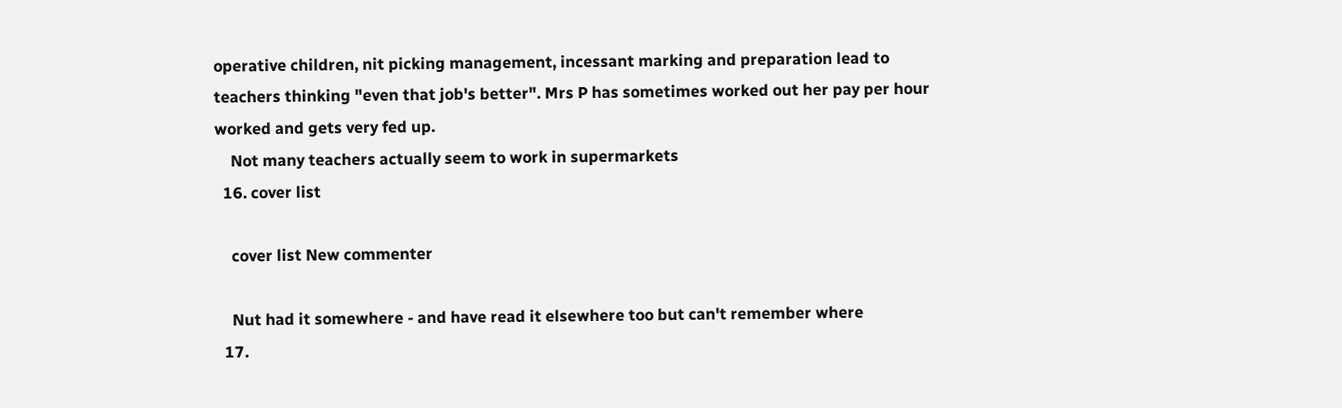operative children, nit picking management, incessant marking and preparation lead to teachers thinking "even that job's better". Mrs P has sometimes worked out her pay per hour worked and gets very fed up.
    Not many teachers actually seem to work in supermarkets
  16. cover list

    cover list New commenter

    Nut had it somewhere - and have read it elsewhere too but can't remember where
  17.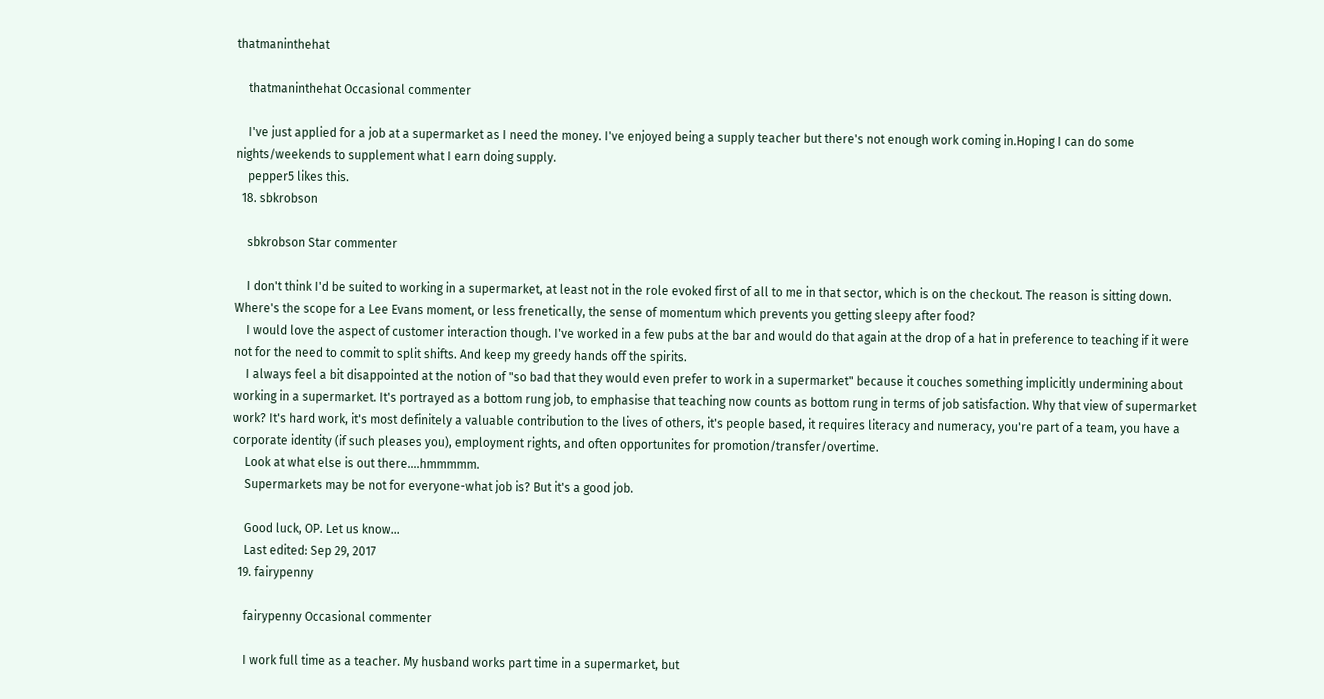thatmaninthehat

    thatmaninthehat Occasional commenter

    I've just applied for a job at a supermarket as I need the money. I've enjoyed being a supply teacher but there's not enough work coming in.Hoping I can do some nights/weekends to supplement what I earn doing supply.
    pepper5 likes this.
  18. sbkrobson

    sbkrobson Star commenter

    I don't think I'd be suited to working in a supermarket, at least not in the role evoked first of all to me in that sector, which is on the checkout. The reason is sitting down. Where's the scope for a Lee Evans moment, or less frenetically, the sense of momentum which prevents you getting sleepy after food?
    I would love the aspect of customer interaction though. I've worked in a few pubs at the bar and would do that again at the drop of a hat in preference to teaching if it were not for the need to commit to split shifts. And keep my greedy hands off the spirits.
    I always feel a bit disappointed at the notion of "so bad that they would even prefer to work in a supermarket" because it couches something implicitly undermining about working in a supermarket. It's portrayed as a bottom rung job, to emphasise that teaching now counts as bottom rung in terms of job satisfaction. Why that view of supermarket work? It's hard work, it's most definitely a valuable contribution to the lives of others, it's people based, it requires literacy and numeracy, you're part of a team, you have a corporate identity (if such pleases you), employment rights, and often opportunites for promotion/transfer/overtime.
    Look at what else is out there....hmmmmm.
    Supermarkets may be not for everyone-what job is? But it's a good job.

    Good luck, OP. Let us know...
    Last edited: Sep 29, 2017
  19. fairypenny

    fairypenny Occasional commenter

    I work full time as a teacher. My husband works part time in a supermarket, but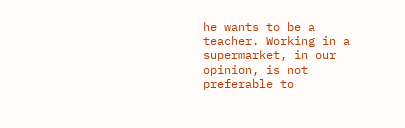he wants to be a teacher. Working in a supermarket, in our opinion, is not preferable to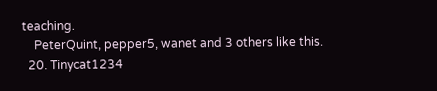teaching.
    PeterQuint, pepper5, wanet and 3 others like this.
  20. Tinycat1234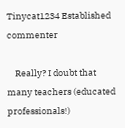Tinycat1234 Established commenter

    Really? I doubt that many teachers (educated professionals!)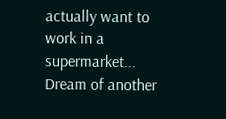actually want to work in a supermarket... Dream of another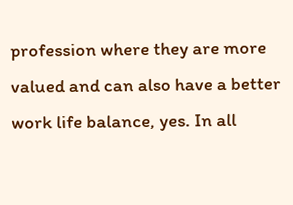profession where they are more valued and can also have a better work life balance, yes. In all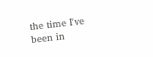the time I've been in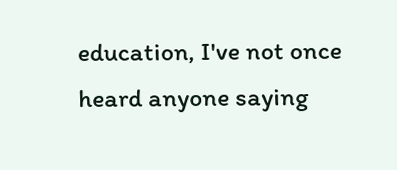education, I've not once heard anyone saying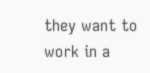they want to work in a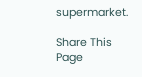supermarket.

Share This Page